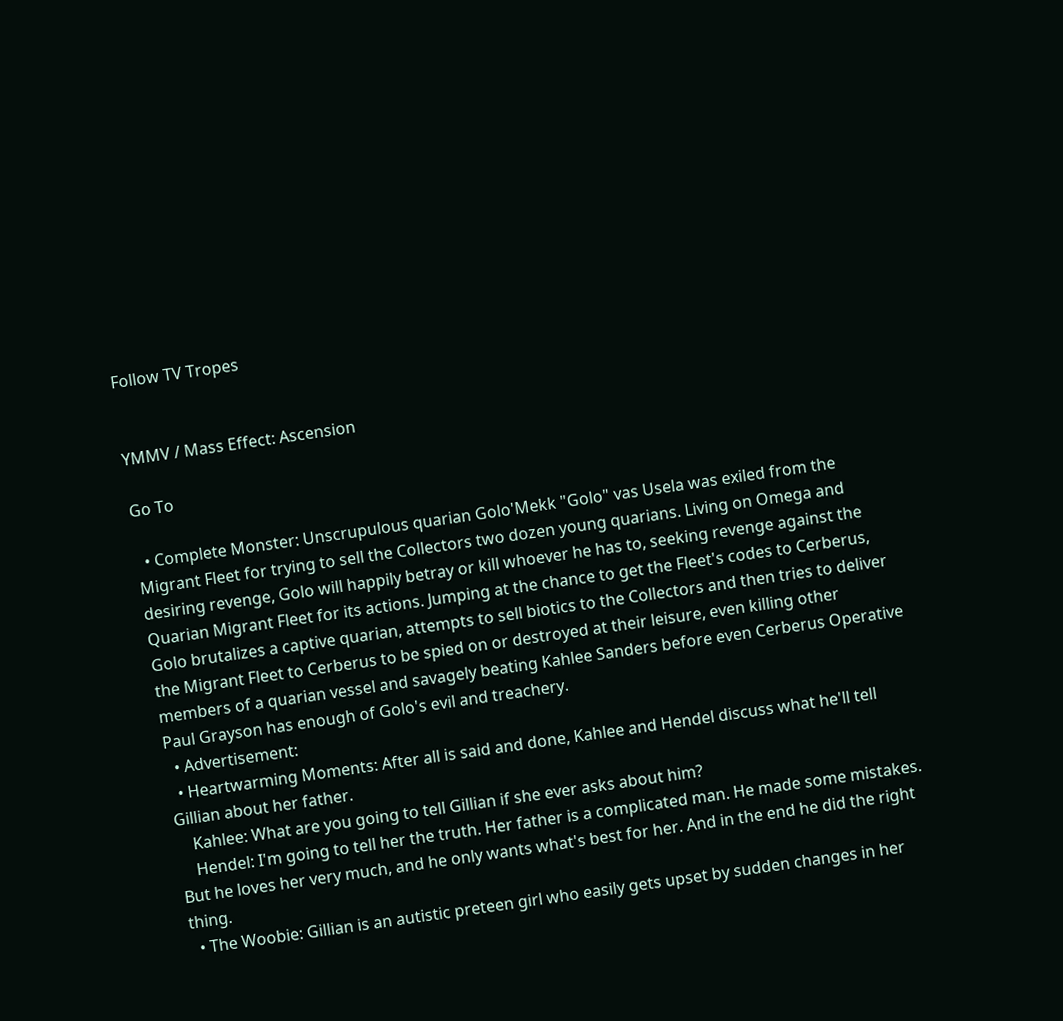Follow TV Tropes


YMMV / Mass Effect: Ascension

Go To

  • Complete Monster: Unscrupulous quarian Golo'Mekk "Golo" vas Usela was exiled from the Migrant Fleet for trying to sell the Collectors two dozen young quarians. Living on Omega and desiring revenge, Golo will happily betray or kill whoever he has to, seeking revenge against the Quarian Migrant Fleet for its actions. Jumping at the chance to get the Fleet's codes to Cerberus, Golo brutalizes a captive quarian, attempts to sell biotics to the Collectors and then tries to deliver the Migrant Fleet to Cerberus to be spied on or destroyed at their leisure, even killing other members of a quarian vessel and savagely beating Kahlee Sanders before even Cerberus Operative Paul Grayson has enough of Golo's evil and treachery.
  • Advertisement:
  • Heartwarming Moments: After all is said and done, Kahlee and Hendel discuss what he'll tell Gillian about her father.
    Kahlee: What are you going to tell Gillian if she ever asks about him?
    Hendel: I'm going to tell her the truth. Her father is a complicated man. He made some mistakes. But he loves her very much, and he only wants what's best for her. And in the end he did the right thing.
  • The Woobie: Gillian is an autistic preteen girl who easily gets upset by sudden changes in her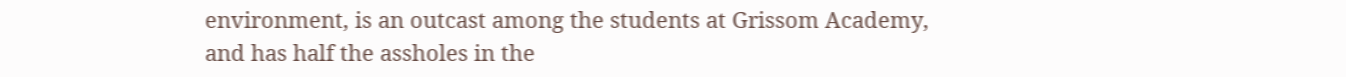environment, is an outcast among the students at Grissom Academy, and has half the assholes in the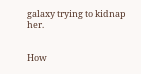galaxy trying to kidnap her.


How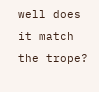well does it match the trope?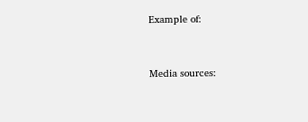Example of:


Media sources: